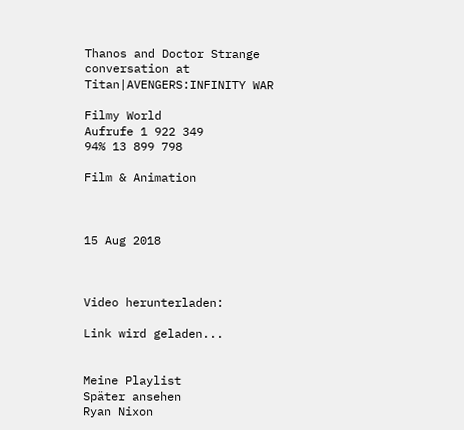Thanos and Doctor Strange conversation at Titan|AVENGERS:INFINITY WAR

Filmy World
Aufrufe 1 922 349
94% 13 899 798

Film & Animation



15 Aug 2018



Video herunterladen:

Link wird geladen...


Meine Playlist
Später ansehen
Ryan Nixon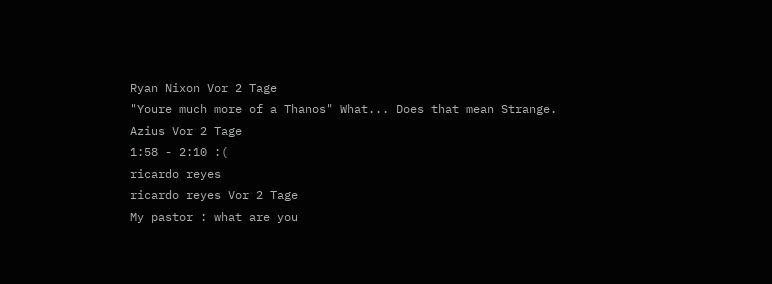Ryan Nixon Vor 2 Tage
"Youre much more of a Thanos" What... Does that mean Strange.
Azius Vor 2 Tage
1:58 - 2:10 :(
ricardo reyes
ricardo reyes Vor 2 Tage
My pastor : what are you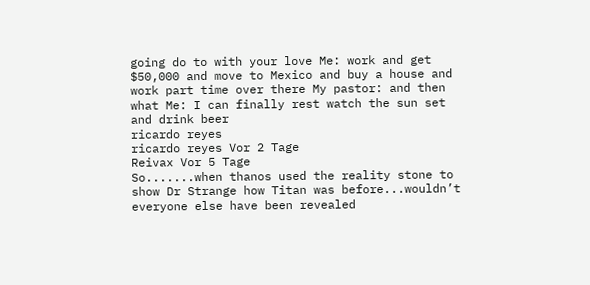going do to with your love Me: work and get $50,000 and move to Mexico and buy a house and work part time over there My pastor: and then what Me: I can finally rest watch the sun set and drink beer
ricardo reyes
ricardo reyes Vor 2 Tage
Reivax Vor 5 Tage
So.......when thanos used the reality stone to show Dr Strange how Titan was before...wouldn’t everyone else have been revealed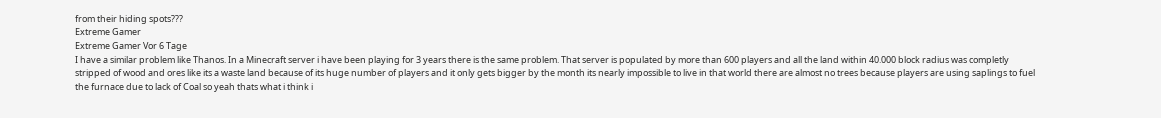from their hiding spots???
Extreme Gamer
Extreme Gamer Vor 6 Tage
I have a similar problem like Thanos. In a Minecraft server i have been playing for 3 years there is the same problem. That server is populated by more than 600 players and all the land within 40.000 block radius was completly stripped of wood and ores like its a waste land because of its huge number of players and it only gets bigger by the month its nearly impossible to live in that world there are almost no trees because players are using saplings to fuel the furnace due to lack of Coal so yeah thats what i think i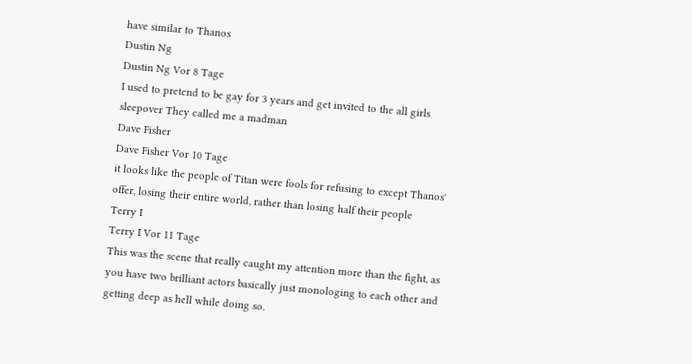have similar to Thanos
Dustin Ng
Dustin Ng Vor 8 Tage
I used to pretend to be gay for 3 years and get invited to the all girls sleepover They called me a madman
Dave Fisher
Dave Fisher Vor 10 Tage
it looks like the people of Titan were fools for refusing to except Thanos' offer, losing their entire world, rather than losing half their people
Terry I
Terry I Vor 11 Tage
This was the scene that really caught my attention more than the fight, as you have two brilliant actors basically just monologing to each other and getting deep as hell while doing so.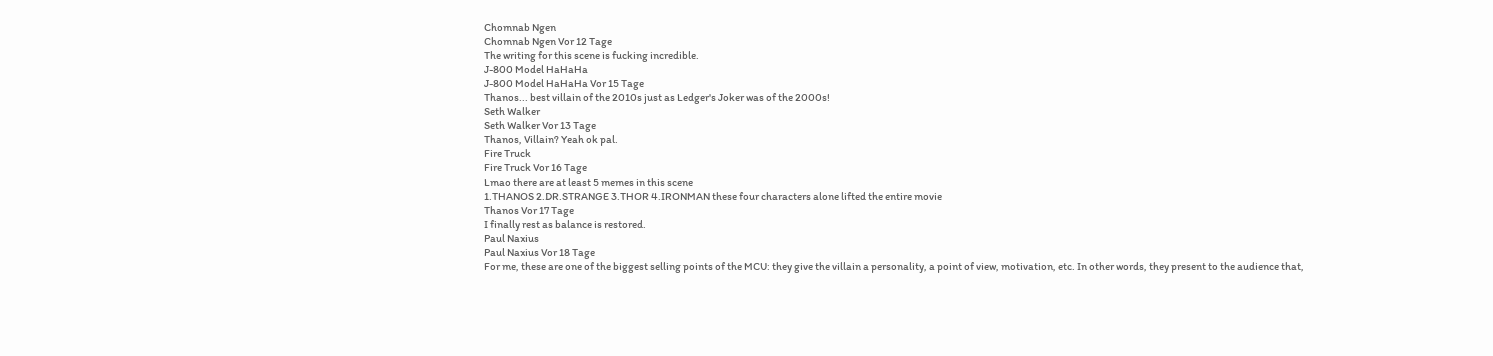Chomnab Ngen
Chomnab Ngen Vor 12 Tage
The writing for this scene is fucking incredible.
J-800 Model HaHaHa
J-800 Model HaHaHa Vor 15 Tage
Thanos... best villain of the 2010s just as Ledger's Joker was of the 2000s!
Seth Walker
Seth Walker Vor 13 Tage
Thanos, Villain? Yeah ok pal.
Fire Truck
Fire Truck Vor 16 Tage
Lmao there are at least 5 memes in this scene
1.THANOS 2.DR.STRANGE 3.THOR 4.IRONMAN these four characters alone lifted the entire movie
Thanos Vor 17 Tage
I finally rest as balance is restored.
Paul Naxius
Paul Naxius Vor 18 Tage
For me, these are one of the biggest selling points of the MCU: they give the villain a personality, a point of view, motivation, etc. In other words, they present to the audience that,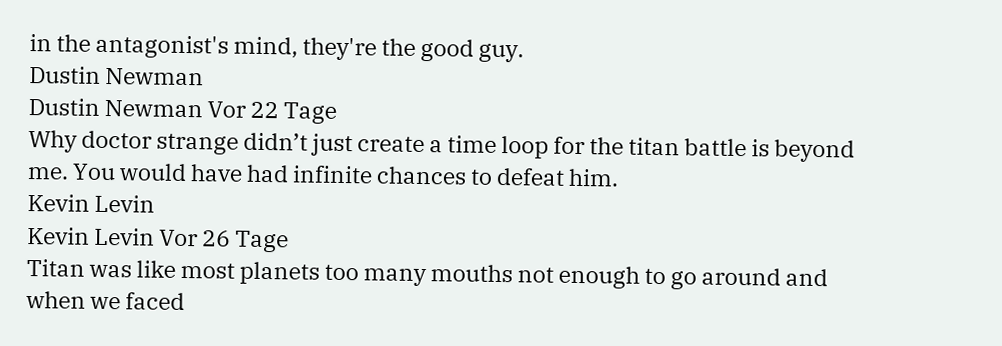in the antagonist's mind, they're the good guy.
Dustin Newman
Dustin Newman Vor 22 Tage
Why doctor strange didn’t just create a time loop for the titan battle is beyond me. You would have had infinite chances to defeat him.
Kevin Levin
Kevin Levin Vor 26 Tage
Titan was like most planets too many mouths not enough to go around and when we faced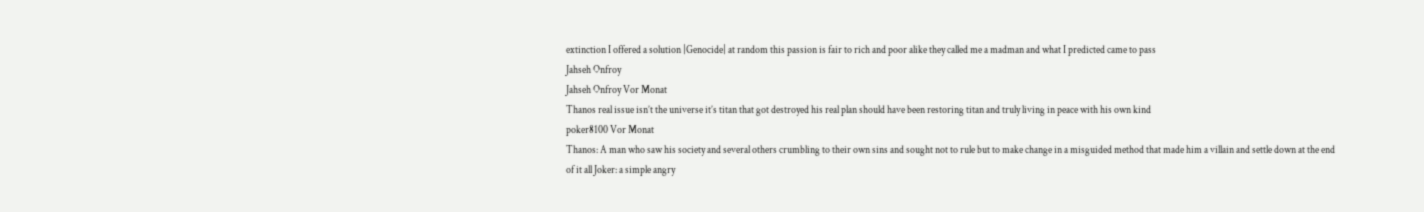extinction I offered a solution |Genocide| at random this passion is fair to rich and poor alike they called me a madman and what I predicted came to pass
Jahseh Onfroy
Jahseh Onfroy Vor Monat
Thanos real issue isn’t the universe it’s titan that got destroyed his real plan should have been restoring titan and truly living in peace with his own kind
poker8100 Vor Monat
Thanos: A man who saw his society and several others crumbling to their own sins and sought not to rule but to make change in a misguided method that made him a villain and settle down at the end of it all Joker: a simple angry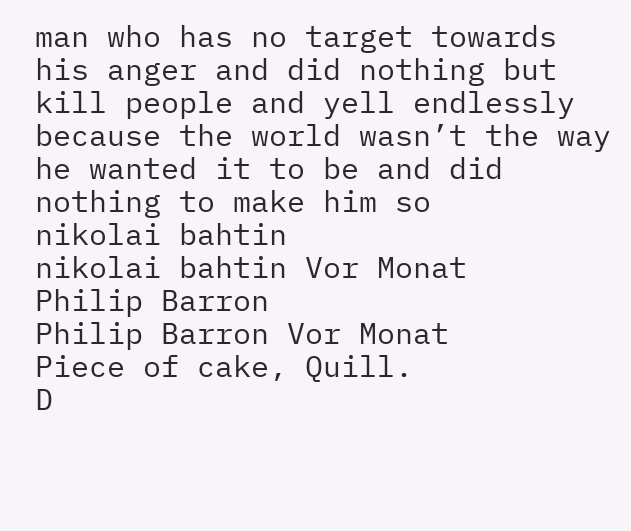man who has no target towards his anger and did nothing but kill people and yell endlessly because the world wasn’t the way he wanted it to be and did nothing to make him so
nikolai bahtin
nikolai bahtin Vor Monat
Philip Barron
Philip Barron Vor Monat
Piece of cake, Quill.
D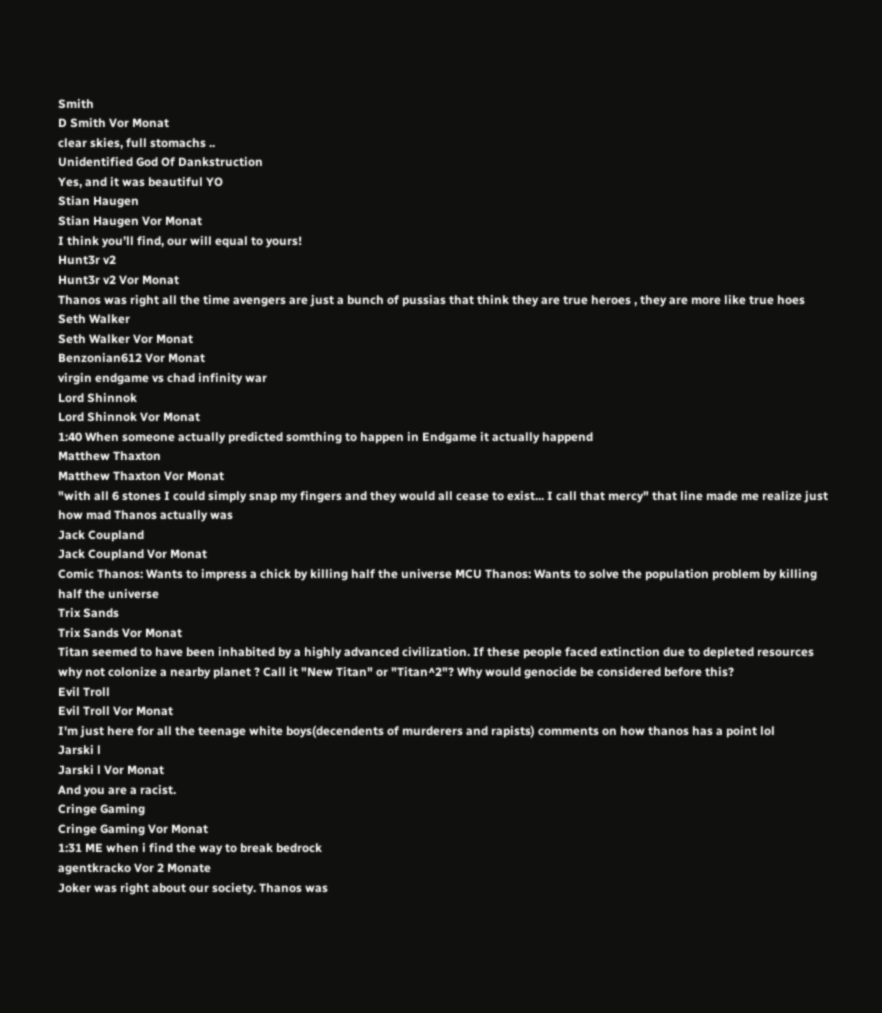Smith
D Smith Vor Monat
clear skies, full stomachs ..
Unidentified God Of Dankstruction
Yes, and it was beautiful YO
Stian Haugen
Stian Haugen Vor Monat
I think you’ll find, our will equal to yours!
Hunt3r v2
Hunt3r v2 Vor Monat
Thanos was right all the time avengers are just a bunch of pussias that think they are true heroes , they are more like true hoes
Seth Walker
Seth Walker Vor Monat
Benzonian612 Vor Monat
virgin endgame vs chad infinity war
Lord Shinnok
Lord Shinnok Vor Monat
1:40 When someone actually predicted somthing to happen in Endgame it actually happend
Matthew Thaxton
Matthew Thaxton Vor Monat
"with all 6 stones I could simply snap my fingers and they would all cease to exist... I call that mercy" that line made me realize just how mad Thanos actually was
Jack Coupland
Jack Coupland Vor Monat
Comic Thanos: Wants to impress a chick by killing half the universe MCU Thanos: Wants to solve the population problem by killing half the universe
Trix Sands
Trix Sands Vor Monat
Titan seemed to have been inhabited by a highly advanced civilization. If these people faced extinction due to depleted resources why not colonize a nearby planet ? Call it "New Titan" or "Titan^2"? Why would genocide be considered before this?
Evil Troll
Evil Troll Vor Monat
I'm just here for all the teenage white boys(decendents of murderers and rapists) comments on how thanos has a point lol
Jarski l
Jarski l Vor Monat
And you are a racist.
Cringe Gaming
Cringe Gaming Vor Monat
1:31 ME when i find the way to break bedrock
agentkracko Vor 2 Monate
Joker was right about our society. Thanos was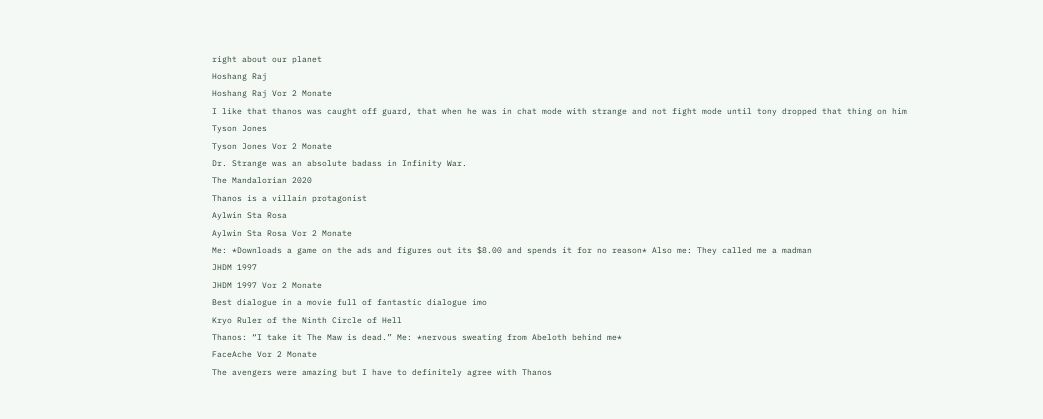right about our planet
Hoshang Raj
Hoshang Raj Vor 2 Monate
I like that thanos was caught off guard, that when he was in chat mode with strange and not fight mode until tony dropped that thing on him
Tyson Jones
Tyson Jones Vor 2 Monate
Dr. Strange was an absolute badass in Infinity War.
The Mandalorian 2020
Thanos is a villain protagonist
Aylwin Sta Rosa
Aylwin Sta Rosa Vor 2 Monate
Me: *Downloads a game on the ads and figures out its $8.00 and spends it for no reason* Also me: They called me a madman
JHDM 1997
JHDM 1997 Vor 2 Monate
Best dialogue in a movie full of fantastic dialogue imo
Kryo Ruler of the Ninth Circle of Hell
Thanos: “I take it The Maw is dead.” Me: *nervous sweating from Abeloth behind me*
FaceAche Vor 2 Monate
The avengers were amazing but I have to definitely agree with Thanos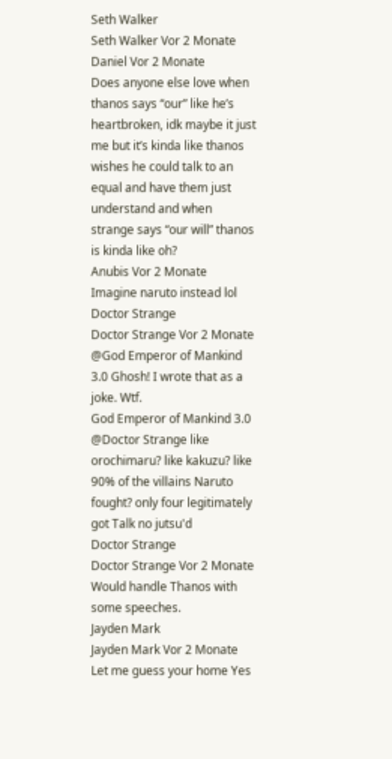Seth Walker
Seth Walker Vor 2 Monate
Daniel Vor 2 Monate
Does anyone else love when thanos says “our” like he’s heartbroken, idk maybe it just me but it’s kinda like thanos wishes he could talk to an equal and have them just understand and when strange says “our will” thanos is kinda like oh?
Anubis Vor 2 Monate
Imagine naruto instead lol
Doctor Strange
Doctor Strange Vor 2 Monate
@God Emperor of Mankind 3.0 Ghosh! I wrote that as a joke. Wtf.
God Emperor of Mankind 3.0
@Doctor Strange like orochimaru? like kakuzu? like 90% of the villains Naruto fought? only four legitimately got Talk no jutsu'd
Doctor Strange
Doctor Strange Vor 2 Monate
Would handle Thanos with some speeches.
Jayden Mark
Jayden Mark Vor 2 Monate
Let me guess your home Yes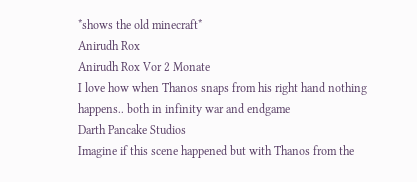*shows the old minecraft*
Anirudh Rox
Anirudh Rox Vor 2 Monate
I love how when Thanos snaps from his right hand nothing happens.. both in infinity war and endgame
Darth Pancake Studios
Imagine if this scene happened but with Thanos from the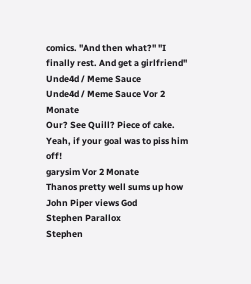comics. "And then what?" "I finally rest. And get a girlfriend"
Unde4d / Meme Sauce
Unde4d / Meme Sauce Vor 2 Monate
Our? See Quill? Piece of cake. Yeah, if your goal was to piss him off!
garysim Vor 2 Monate
Thanos pretty well sums up how John Piper views God
Stephen Parallox
Stephen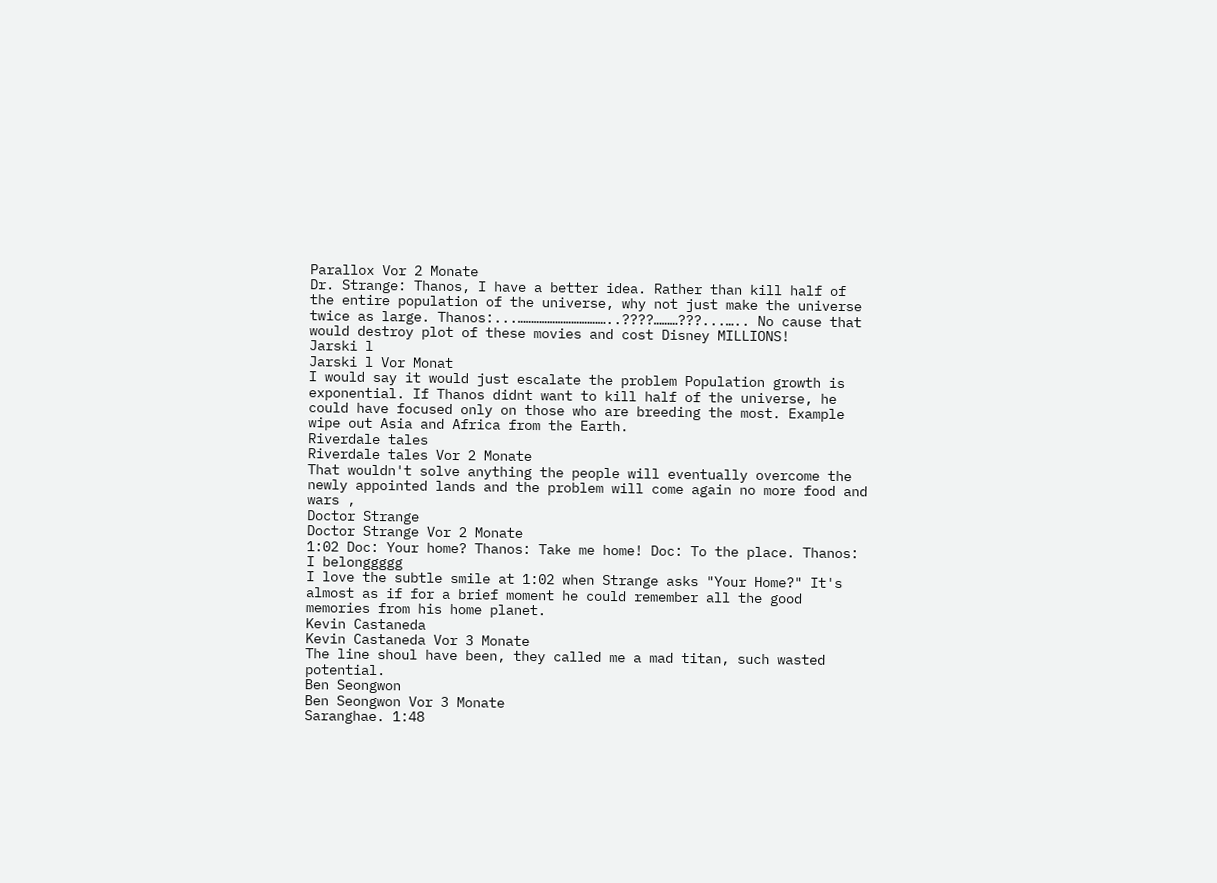Parallox Vor 2 Monate
Dr. Strange: Thanos, I have a better idea. Rather than kill half of the entire population of the universe, why not just make the universe twice as large. Thanos:...……………………………..????………???...….. No cause that would destroy plot of these movies and cost Disney MILLIONS!
Jarski l
Jarski l Vor Monat
I would say it would just escalate the problem Population growth is exponential. If Thanos didnt want to kill half of the universe, he could have focused only on those who are breeding the most. Example wipe out Asia and Africa from the Earth.
Riverdale tales
Riverdale tales Vor 2 Monate
That wouldn't solve anything the people will eventually overcome the newly appointed lands and the problem will come again no more food and wars ,
Doctor Strange
Doctor Strange Vor 2 Monate
1:02 Doc: Your home? Thanos: Take me home! Doc: To the place. Thanos: I belonggggg
I love the subtle smile at 1:02 when Strange asks "Your Home?" It's almost as if for a brief moment he could remember all the good memories from his home planet.
Kevin Castaneda
Kevin Castaneda Vor 3 Monate
The line shoul have been, they called me a mad titan, such wasted potential.
Ben Seongwon
Ben Seongwon Vor 3 Monate
Saranghae. 1:48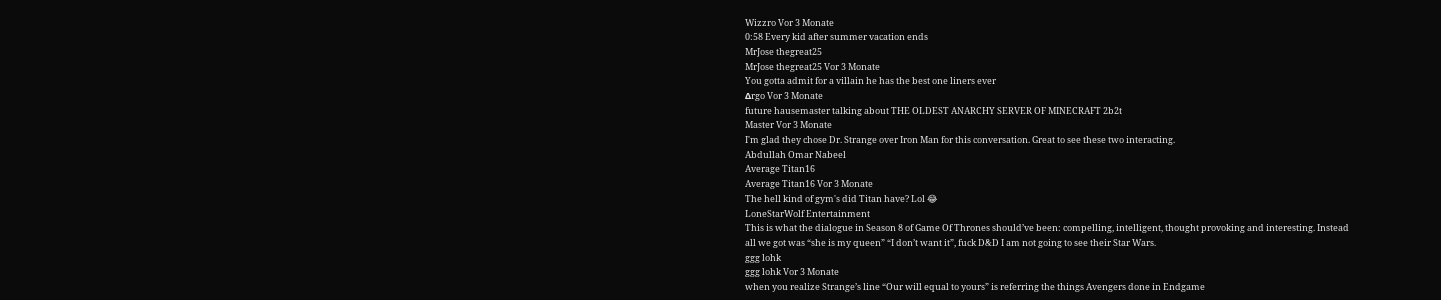Wizzro Vor 3 Monate
0:58 Every kid after summer vacation ends
MrJose thegreat25
MrJose thegreat25 Vor 3 Monate
You gotta admit for a villain he has the best one liners ever
Δrgo Vor 3 Monate
future hausemaster talking about THE OLDEST ANARCHY SERVER OF MINECRAFT 2b2t
Master Vor 3 Monate
I'm glad they chose Dr. Strange over Iron Man for this conversation. Great to see these two interacting.
Abdullah Omar Nabeel
Average Titan16
Average Titan16 Vor 3 Monate
The hell kind of gym's did Titan have? Lol 😂
LoneStarWolf Entertainment
This is what the dialogue in Season 8 of Game Of Thrones should’ve been: compelling, intelligent, thought provoking and interesting. Instead all we got was “she is my queen” “I don’t want it”, fuck D&D I am not going to see their Star Wars.
ggg lohk
ggg lohk Vor 3 Monate
when you realize Strange’s line “Our will equal to yours” is referring the things Avengers done in Endgame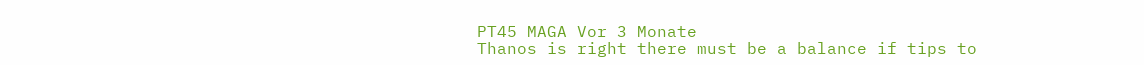PT45 MAGA Vor 3 Monate
Thanos is right there must be a balance if tips to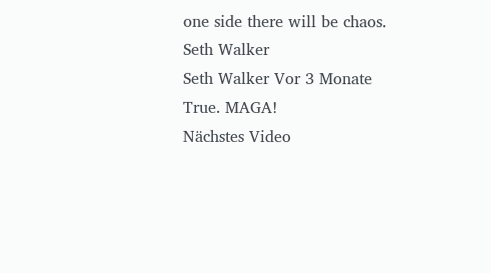one side there will be chaos.
Seth Walker
Seth Walker Vor 3 Monate
True. MAGA!
Nächstes Video